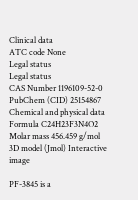Clinical data
ATC code None
Legal status
Legal status
CAS Number 1196109-52-0
PubChem (CID) 25154867
Chemical and physical data
Formula C24H23F3N4O2
Molar mass 456.459 g/mol
3D model (Jmol) Interactive image

PF-3845 is a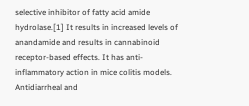selective inhibitor of fatty acid amide hydrolase.[1] It results in increased levels of anandamide and results in cannabinoid receptor-based effects. It has anti-inflammatory action in mice colitis models. Antidiarrheal and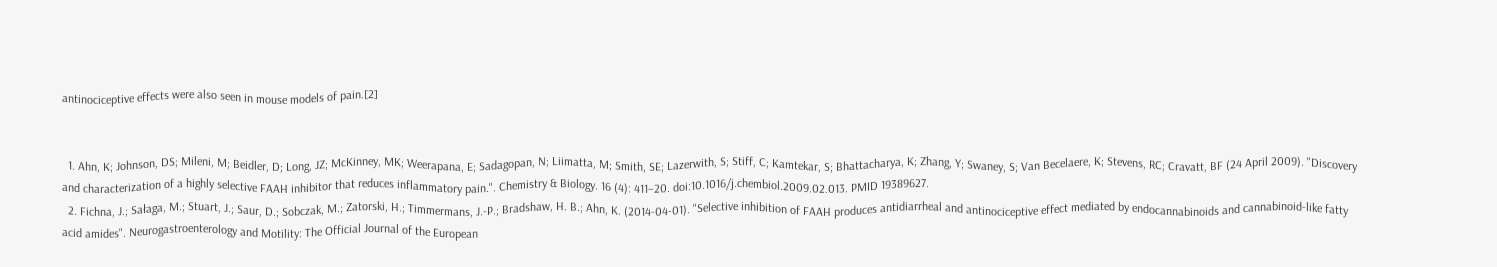antinociceptive effects were also seen in mouse models of pain.[2]


  1. Ahn, K; Johnson, DS; Mileni, M; Beidler, D; Long, JZ; McKinney, MK; Weerapana, E; Sadagopan, N; Liimatta, M; Smith, SE; Lazerwith, S; Stiff, C; Kamtekar, S; Bhattacharya, K; Zhang, Y; Swaney, S; Van Becelaere, K; Stevens, RC; Cravatt, BF (24 April 2009). "Discovery and characterization of a highly selective FAAH inhibitor that reduces inflammatory pain.". Chemistry & Biology. 16 (4): 411–20. doi:10.1016/j.chembiol.2009.02.013. PMID 19389627.
  2. Fichna, J.; Sałaga, M.; Stuart, J.; Saur, D.; Sobczak, M.; Zatorski, H.; Timmermans, J.-P.; Bradshaw, H. B.; Ahn, K. (2014-04-01). "Selective inhibition of FAAH produces antidiarrheal and antinociceptive effect mediated by endocannabinoids and cannabinoid-like fatty acid amides". Neurogastroenterology and Motility: The Official Journal of the European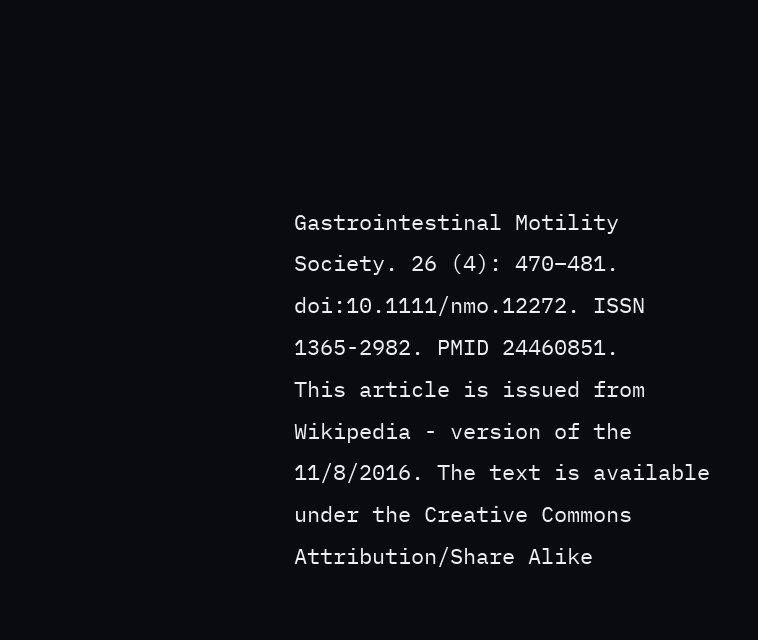Gastrointestinal Motility Society. 26 (4): 470–481. doi:10.1111/nmo.12272. ISSN 1365-2982. PMID 24460851.
This article is issued from Wikipedia - version of the 11/8/2016. The text is available under the Creative Commons Attribution/Share Alike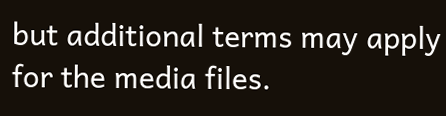but additional terms may apply for the media files.